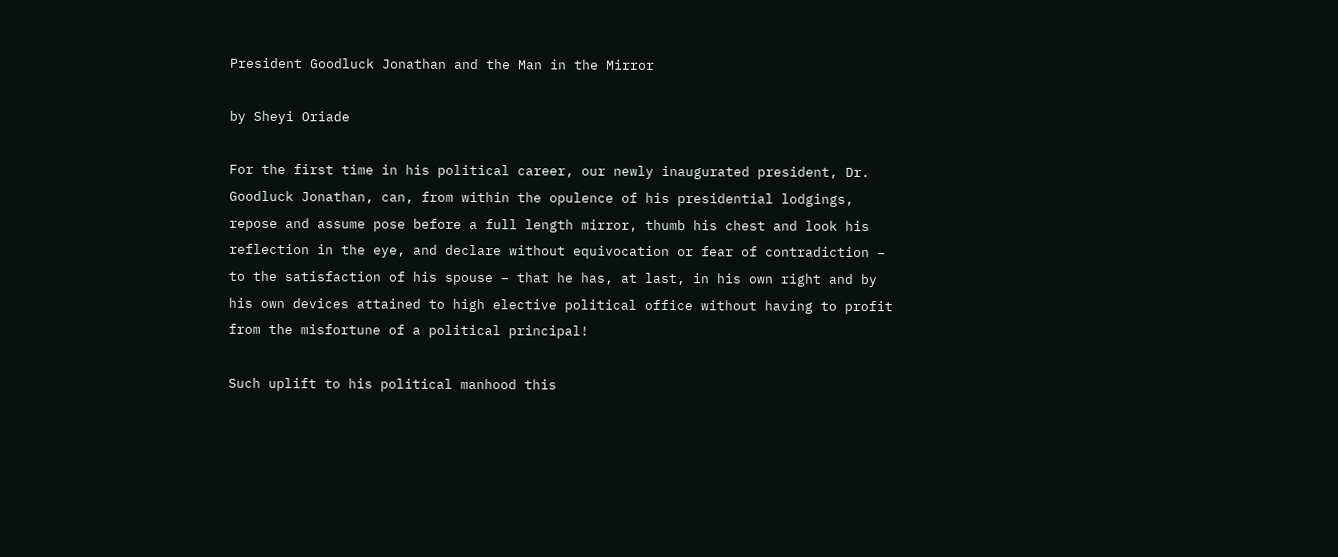President Goodluck Jonathan and the Man in the Mirror

by Sheyi Oriade

For the first time in his political career, our newly inaugurated president, Dr. Goodluck Jonathan, can, from within the opulence of his presidential lodgings, repose and assume pose before a full length mirror, thumb his chest and look his reflection in the eye, and declare without equivocation or fear of contradiction – to the satisfaction of his spouse – that he has, at last, in his own right and by his own devices attained to high elective political office without having to profit from the misfortune of a political principal!

Such uplift to his political manhood this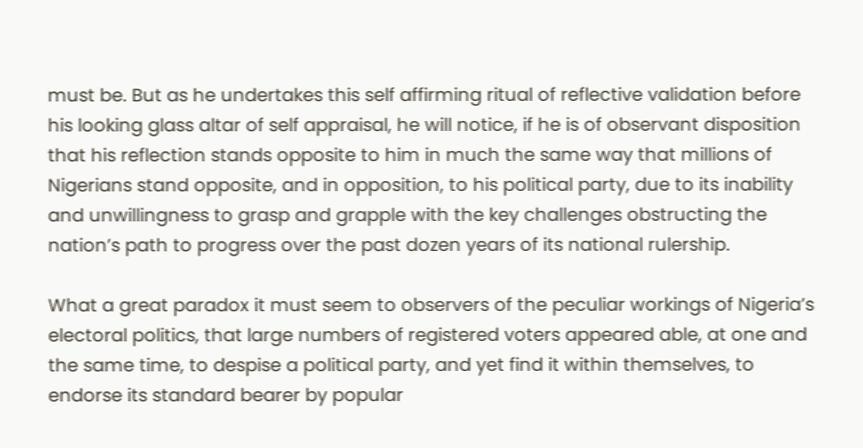must be. But as he undertakes this self affirming ritual of reflective validation before his looking glass altar of self appraisal, he will notice, if he is of observant disposition that his reflection stands opposite to him in much the same way that millions of Nigerians stand opposite, and in opposition, to his political party, due to its inability and unwillingness to grasp and grapple with the key challenges obstructing the nation’s path to progress over the past dozen years of its national rulership.

What a great paradox it must seem to observers of the peculiar workings of Nigeria’s electoral politics, that large numbers of registered voters appeared able, at one and the same time, to despise a political party, and yet find it within themselves, to endorse its standard bearer by popular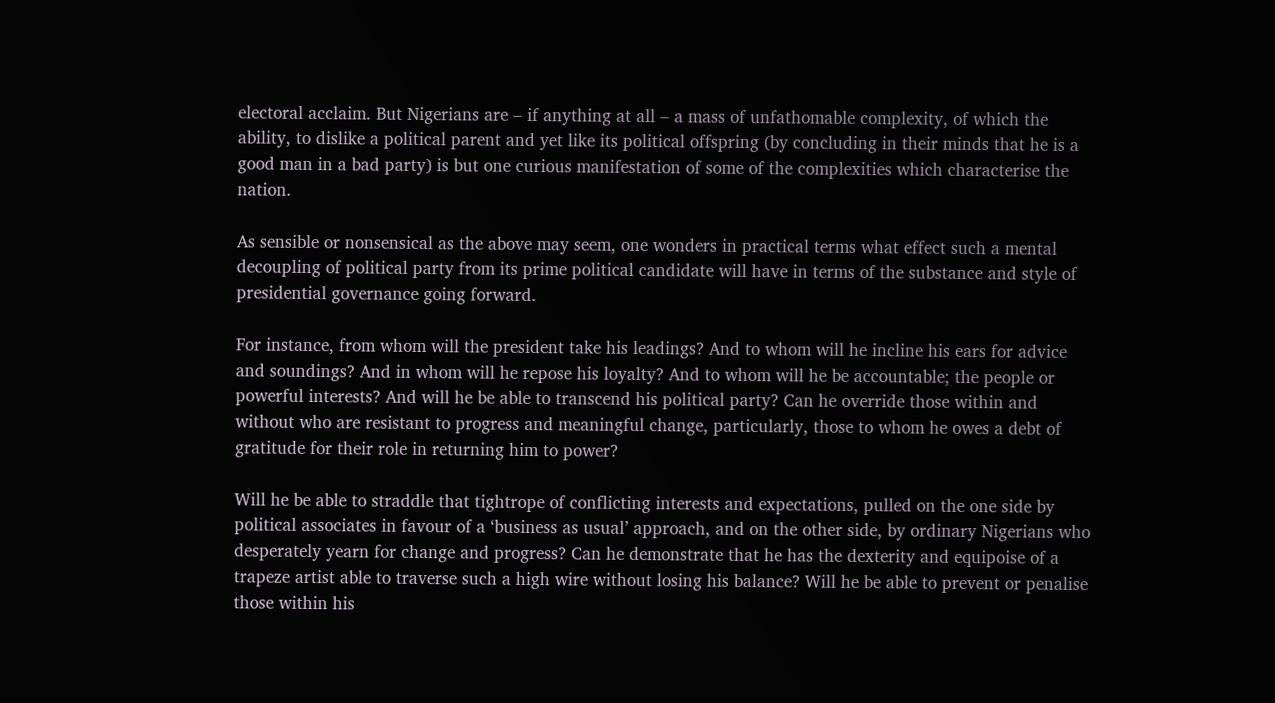electoral acclaim. But Nigerians are – if anything at all – a mass of unfathomable complexity, of which the ability, to dislike a political parent and yet like its political offspring (by concluding in their minds that he is a good man in a bad party) is but one curious manifestation of some of the complexities which characterise the nation.

As sensible or nonsensical as the above may seem, one wonders in practical terms what effect such a mental decoupling of political party from its prime political candidate will have in terms of the substance and style of presidential governance going forward.

For instance, from whom will the president take his leadings? And to whom will he incline his ears for advice and soundings? And in whom will he repose his loyalty? And to whom will he be accountable; the people or powerful interests? And will he be able to transcend his political party? Can he override those within and without who are resistant to progress and meaningful change, particularly, those to whom he owes a debt of gratitude for their role in returning him to power?

Will he be able to straddle that tightrope of conflicting interests and expectations, pulled on the one side by political associates in favour of a ‘business as usual’ approach, and on the other side, by ordinary Nigerians who desperately yearn for change and progress? Can he demonstrate that he has the dexterity and equipoise of a trapeze artist able to traverse such a high wire without losing his balance? Will he be able to prevent or penalise those within his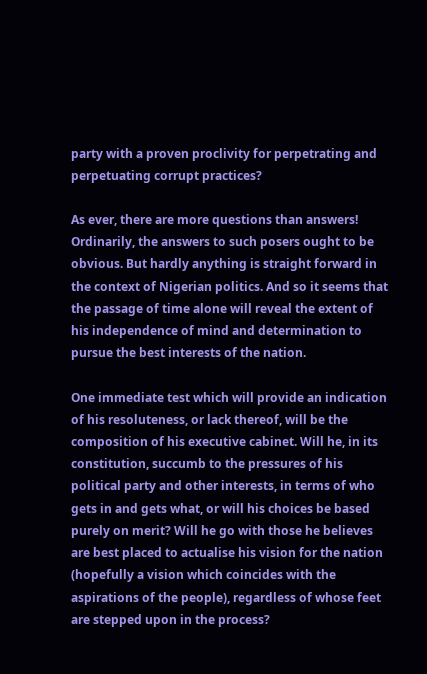party with a proven proclivity for perpetrating and perpetuating corrupt practices?

As ever, there are more questions than answers! Ordinarily, the answers to such posers ought to be obvious. But hardly anything is straight forward in the context of Nigerian politics. And so it seems that the passage of time alone will reveal the extent of his independence of mind and determination to pursue the best interests of the nation.

One immediate test which will provide an indication of his resoluteness, or lack thereof, will be the composition of his executive cabinet. Will he, in its constitution, succumb to the pressures of his political party and other interests, in terms of who gets in and gets what, or will his choices be based purely on merit? Will he go with those he believes are best placed to actualise his vision for the nation (hopefully a vision which coincides with the aspirations of the people), regardless of whose feet are stepped upon in the process?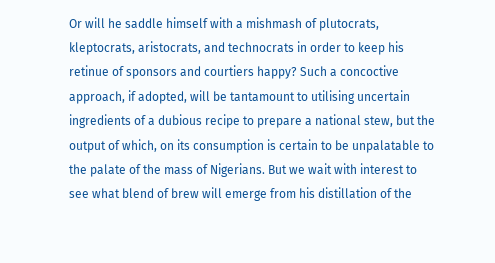Or will he saddle himself with a mishmash of plutocrats, kleptocrats, aristocrats, and technocrats in order to keep his retinue of sponsors and courtiers happy? Such a concoctive approach, if adopted, will be tantamount to utilising uncertain ingredients of a dubious recipe to prepare a national stew, but the output of which, on its consumption is certain to be unpalatable to the palate of the mass of Nigerians. But we wait with interest to see what blend of brew will emerge from his distillation of the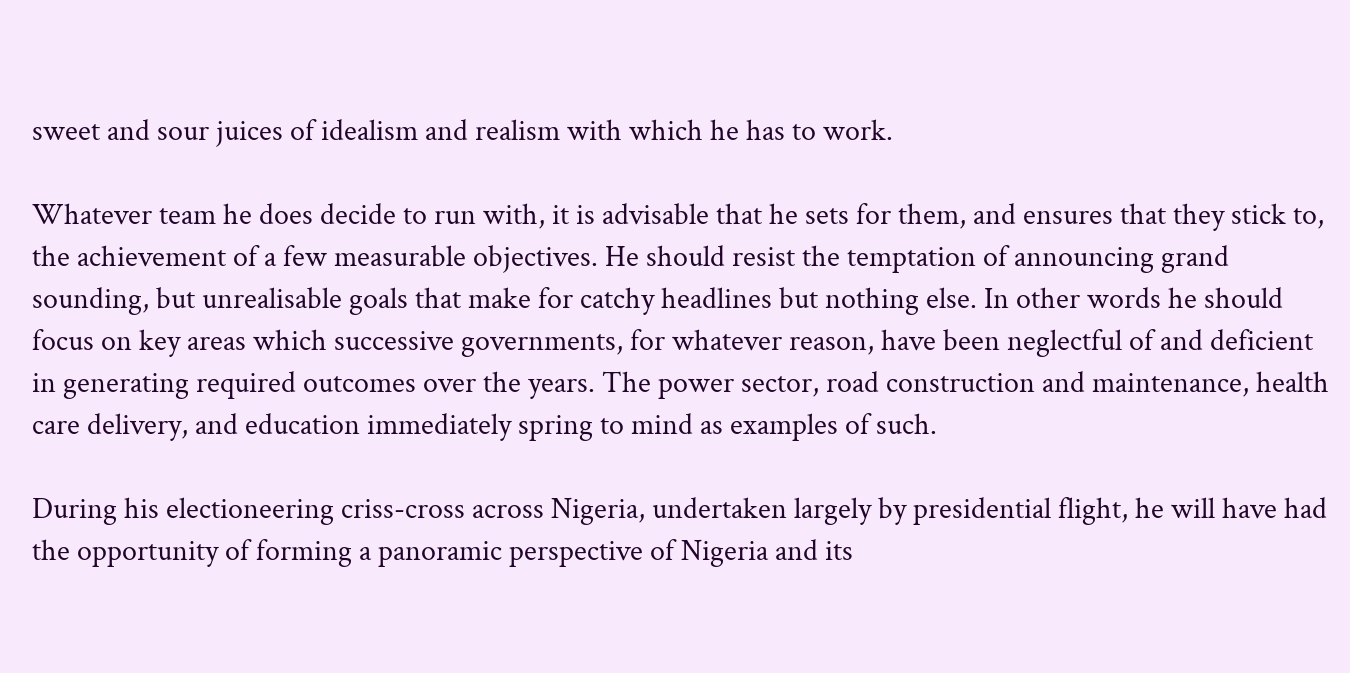sweet and sour juices of idealism and realism with which he has to work.

Whatever team he does decide to run with, it is advisable that he sets for them, and ensures that they stick to, the achievement of a few measurable objectives. He should resist the temptation of announcing grand sounding, but unrealisable goals that make for catchy headlines but nothing else. In other words he should focus on key areas which successive governments, for whatever reason, have been neglectful of and deficient in generating required outcomes over the years. The power sector, road construction and maintenance, health care delivery, and education immediately spring to mind as examples of such.

During his electioneering criss-cross across Nigeria, undertaken largely by presidential flight, he will have had the opportunity of forming a panoramic perspective of Nigeria and its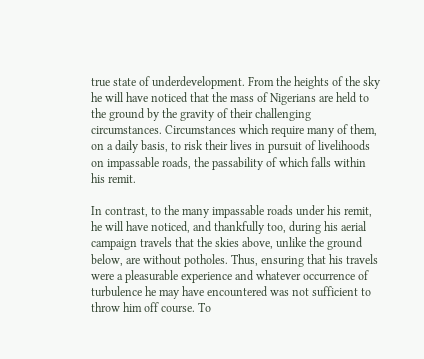true state of underdevelopment. From the heights of the sky he will have noticed that the mass of Nigerians are held to the ground by the gravity of their challenging circumstances. Circumstances which require many of them, on a daily basis, to risk their lives in pursuit of livelihoods on impassable roads, the passability of which falls within his remit.

In contrast, to the many impassable roads under his remit, he will have noticed, and thankfully too, during his aerial campaign travels that the skies above, unlike the ground below, are without potholes. Thus, ensuring that his travels were a pleasurable experience and whatever occurrence of turbulence he may have encountered was not sufficient to throw him off course. To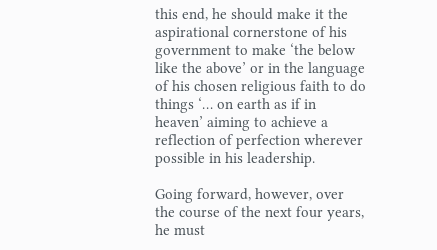this end, he should make it the aspirational cornerstone of his government to make ‘the below like the above’ or in the language of his chosen religious faith to do things ‘… on earth as if in heaven’ aiming to achieve a reflection of perfection wherever possible in his leadership.

Going forward, however, over the course of the next four years, he must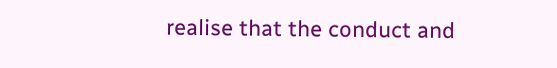realise that the conduct and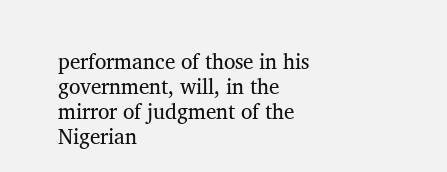performance of those in his government, will, in the mirror of judgment of the Nigerian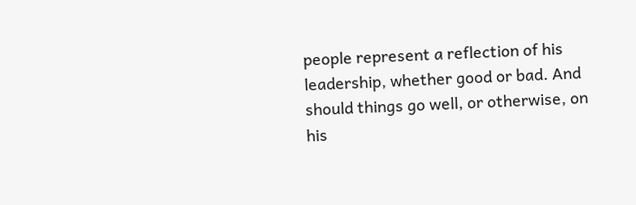people represent a reflection of his leadership, whether good or bad. And should things go well, or otherwise, on his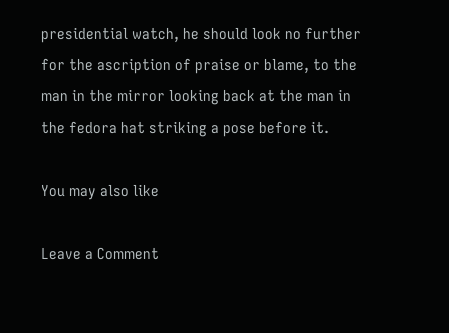presidential watch, he should look no further for the ascription of praise or blame, to the man in the mirror looking back at the man in the fedora hat striking a pose before it.

You may also like

Leave a Comment